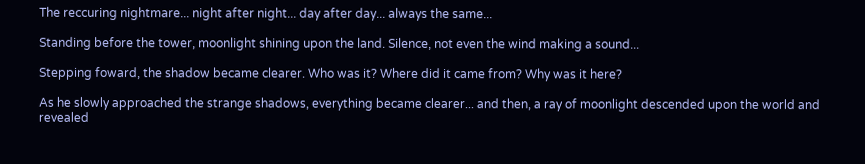The reccuring nightmare... night after night... day after day... always the same...

Standing before the tower, moonlight shining upon the land. Silence, not even the wind making a sound...

Stepping foward, the shadow became clearer. Who was it? Where did it came from? Why was it here?

As he slowly approached the strange shadows, everything became clearer... and then, a ray of moonlight descended upon the world and revealed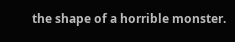the shape of a horrible monster.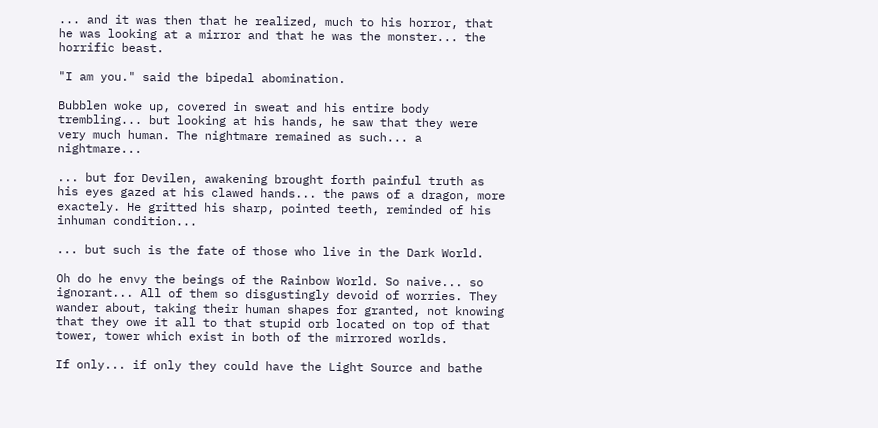... and it was then that he realized, much to his horror, that he was looking at a mirror and that he was the monster... the horrific beast.

"I am you." said the bipedal abomination.

Bubblen woke up, covered in sweat and his entire body trembling... but looking at his hands, he saw that they were very much human. The nightmare remained as such... a nightmare...

... but for Devilen, awakening brought forth painful truth as his eyes gazed at his clawed hands... the paws of a dragon, more exactely. He gritted his sharp, pointed teeth, reminded of his inhuman condition...

... but such is the fate of those who live in the Dark World.

Oh do he envy the beings of the Rainbow World. So naive... so ignorant... All of them so disgustingly devoid of worries. They wander about, taking their human shapes for granted, not knowing that they owe it all to that stupid orb located on top of that tower, tower which exist in both of the mirrored worlds.

If only... if only they could have the Light Source and bathe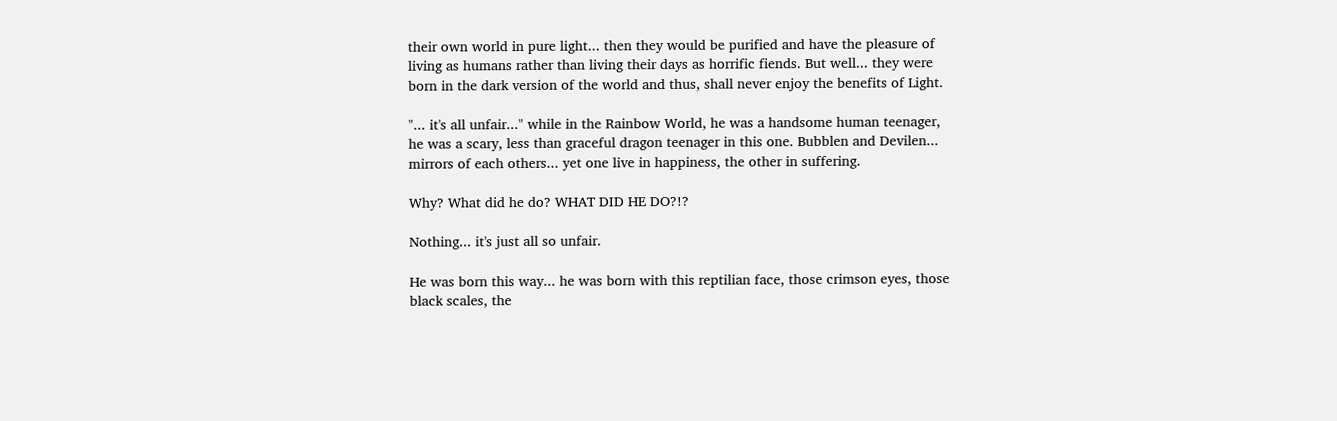their own world in pure light... then they would be purified and have the pleasure of living as humans rather than living their days as horrific fiends. But well... they were born in the dark version of the world and thus, shall never enjoy the benefits of Light.

"... it's all unfair..." while in the Rainbow World, he was a handsome human teenager, he was a scary, less than graceful dragon teenager in this one. Bubblen and Devilen... mirrors of each others... yet one live in happiness, the other in suffering.

Why? What did he do? WHAT DID HE DO?!?

Nothing... it's just all so unfair.

He was born this way... he was born with this reptilian face, those crimson eyes, those black scales, the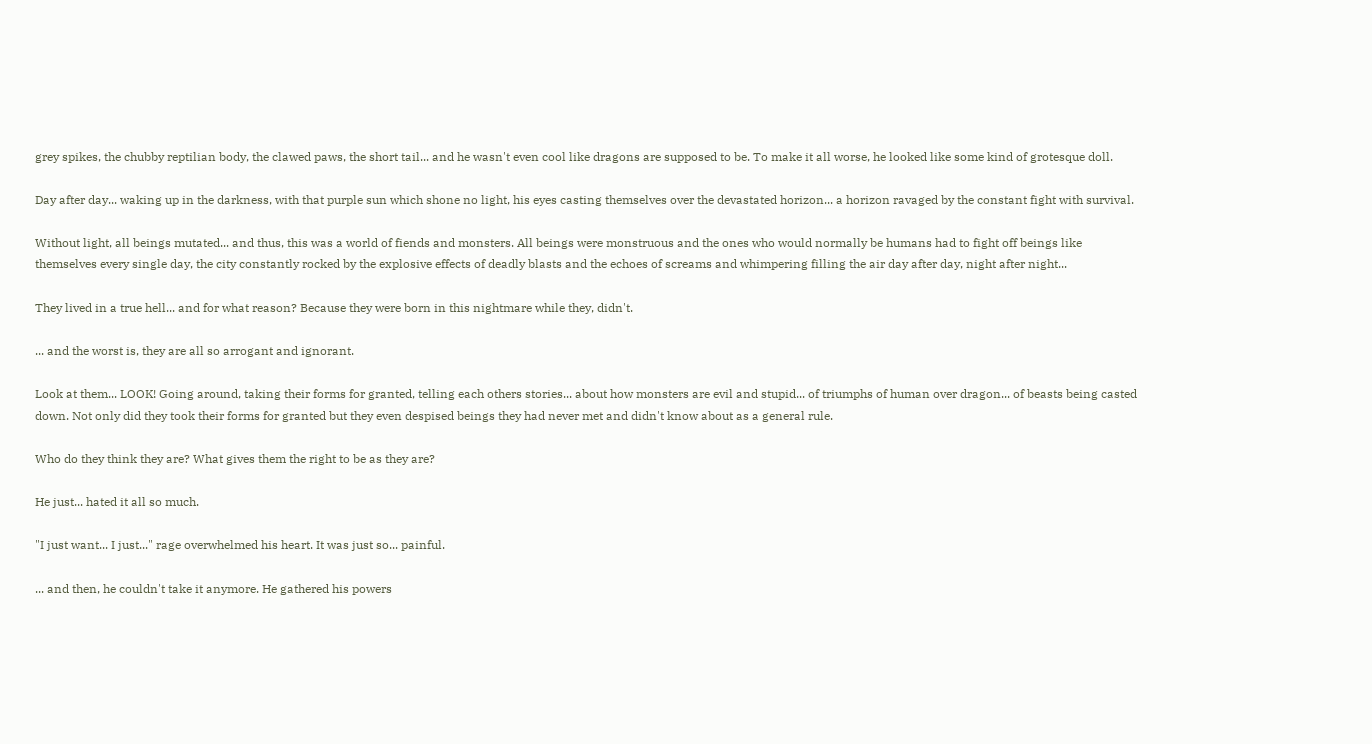grey spikes, the chubby reptilian body, the clawed paws, the short tail... and he wasn't even cool like dragons are supposed to be. To make it all worse, he looked like some kind of grotesque doll.

Day after day... waking up in the darkness, with that purple sun which shone no light, his eyes casting themselves over the devastated horizon... a horizon ravaged by the constant fight with survival.

Without light, all beings mutated... and thus, this was a world of fiends and monsters. All beings were monstruous and the ones who would normally be humans had to fight off beings like themselves every single day, the city constantly rocked by the explosive effects of deadly blasts and the echoes of screams and whimpering filling the air day after day, night after night...

They lived in a true hell... and for what reason? Because they were born in this nightmare while they, didn't.

... and the worst is, they are all so arrogant and ignorant.

Look at them... LOOK! Going around, taking their forms for granted, telling each others stories... about how monsters are evil and stupid... of triumphs of human over dragon... of beasts being casted down. Not only did they took their forms for granted but they even despised beings they had never met and didn't know about as a general rule.

Who do they think they are? What gives them the right to be as they are?

He just... hated it all so much.

"I just want... I just..." rage overwhelmed his heart. It was just so... painful.

... and then, he couldn't take it anymore. He gathered his powers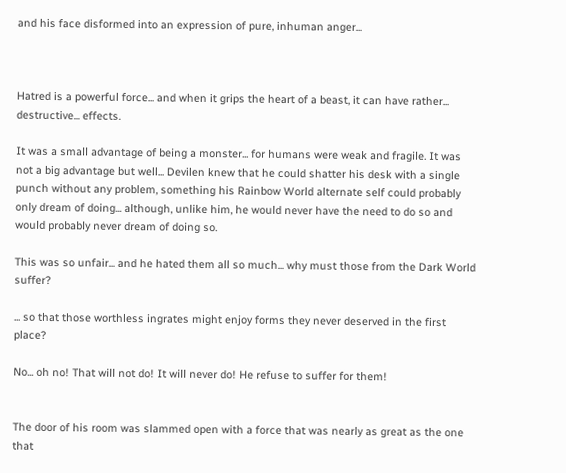and his face disformed into an expression of pure, inhuman anger...



Hatred is a powerful force... and when it grips the heart of a beast, it can have rather... destructive... effects.

It was a small advantage of being a monster... for humans were weak and fragile. It was not a big advantage but well... Devilen knew that he could shatter his desk with a single punch without any problem, something his Rainbow World alternate self could probably only dream of doing... although, unlike him, he would never have the need to do so and would probably never dream of doing so.

This was so unfair... and he hated them all so much... why must those from the Dark World suffer?

... so that those worthless ingrates might enjoy forms they never deserved in the first place?

No... oh no! That will not do! It will never do! He refuse to suffer for them!


The door of his room was slammed open with a force that was nearly as great as the one that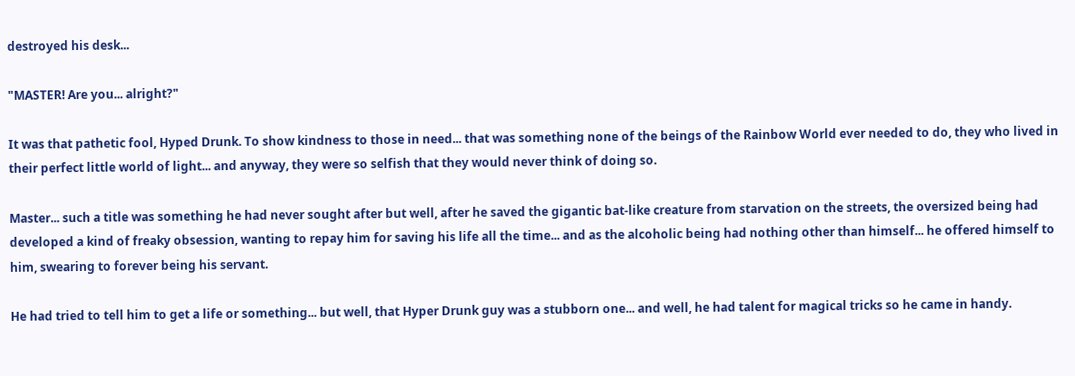destroyed his desk...

"MASTER! Are you... alright?"

It was that pathetic fool, Hyped Drunk. To show kindness to those in need... that was something none of the beings of the Rainbow World ever needed to do, they who lived in their perfect little world of light... and anyway, they were so selfish that they would never think of doing so.

Master... such a title was something he had never sought after but well, after he saved the gigantic bat-like creature from starvation on the streets, the oversized being had developed a kind of freaky obsession, wanting to repay him for saving his life all the time... and as the alcoholic being had nothing other than himself... he offered himself to him, swearing to forever being his servant.

He had tried to tell him to get a life or something... but well, that Hyper Drunk guy was a stubborn one... and well, he had talent for magical tricks so he came in handy.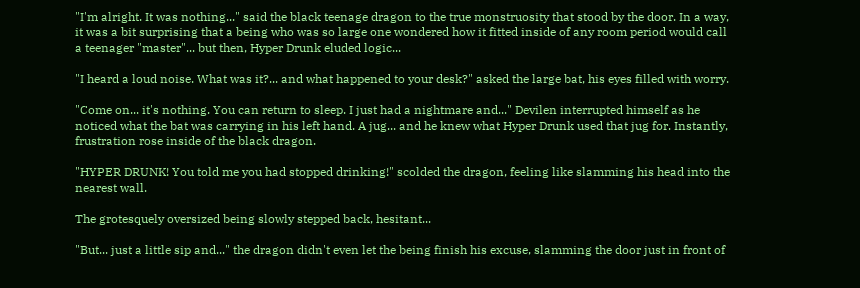"I'm alright. It was nothing..." said the black teenage dragon to the true monstruosity that stood by the door. In a way, it was a bit surprising that a being who was so large one wondered how it fitted inside of any room period would call a teenager "master"... but then, Hyper Drunk eluded logic...

"I heard a loud noise. What was it?... and what happened to your desk?" asked the large bat, his eyes filled with worry.

"Come on... it's nothing. You can return to sleep. I just had a nightmare and..." Devilen interrupted himself as he noticed what the bat was carrying in his left hand. A jug... and he knew what Hyper Drunk used that jug for. Instantly, frustration rose inside of the black dragon.

"HYPER DRUNK! You told me you had stopped drinking!" scolded the dragon, feeling like slamming his head into the nearest wall.

The grotesquely oversized being slowly stepped back, hesitant...

"But... just a little sip and..." the dragon didn't even let the being finish his excuse, slamming the door just in front of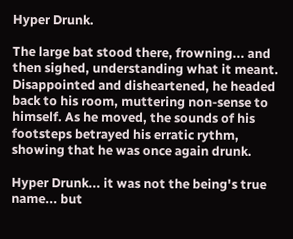Hyper Drunk.

The large bat stood there, frowning... and then sighed, understanding what it meant. Disappointed and disheartened, he headed back to his room, muttering non-sense to himself. As he moved, the sounds of his footsteps betrayed his erratic rythm, showing that he was once again drunk.

Hyper Drunk... it was not the being's true name... but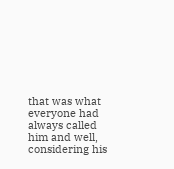that was what everyone had always called him and well, considering his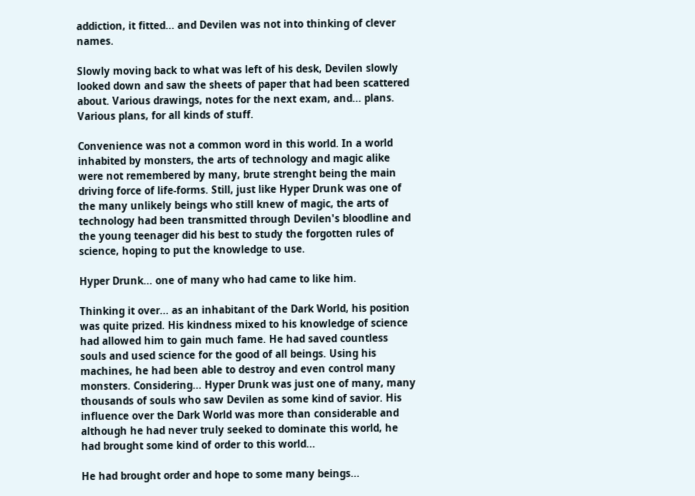addiction, it fitted... and Devilen was not into thinking of clever names.

Slowly moving back to what was left of his desk, Devilen slowly looked down and saw the sheets of paper that had been scattered about. Various drawings, notes for the next exam, and... plans. Various plans, for all kinds of stuff.

Convenience was not a common word in this world. In a world inhabited by monsters, the arts of technology and magic alike were not remembered by many, brute strenght being the main driving force of life-forms. Still, just like Hyper Drunk was one of the many unlikely beings who still knew of magic, the arts of technology had been transmitted through Devilen's bloodline and the young teenager did his best to study the forgotten rules of science, hoping to put the knowledge to use.

Hyper Drunk... one of many who had came to like him.

Thinking it over... as an inhabitant of the Dark World, his position was quite prized. His kindness mixed to his knowledge of science had allowed him to gain much fame. He had saved countless souls and used science for the good of all beings. Using his machines, he had been able to destroy and even control many monsters. Considering... Hyper Drunk was just one of many, many thousands of souls who saw Devilen as some kind of savior. His influence over the Dark World was more than considerable and although he had never truly seeked to dominate this world, he had brought some kind of order to this world...

He had brought order and hope to some many beings...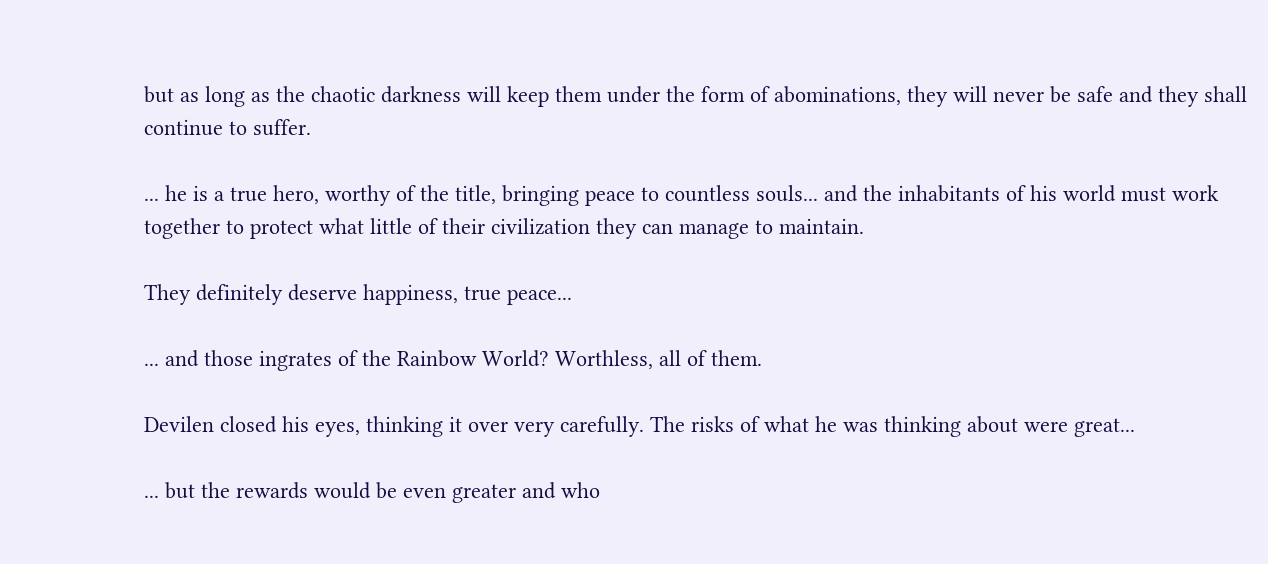but as long as the chaotic darkness will keep them under the form of abominations, they will never be safe and they shall continue to suffer.

... he is a true hero, worthy of the title, bringing peace to countless souls... and the inhabitants of his world must work together to protect what little of their civilization they can manage to maintain.

They definitely deserve happiness, true peace...

... and those ingrates of the Rainbow World? Worthless, all of them.

Devilen closed his eyes, thinking it over very carefully. The risks of what he was thinking about were great...

... but the rewards would be even greater and who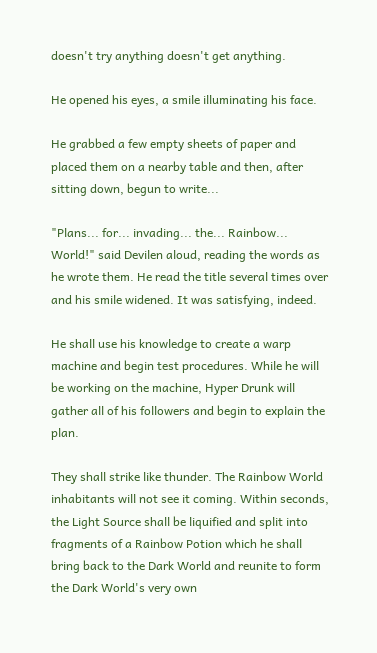doesn't try anything doesn't get anything.

He opened his eyes, a smile illuminating his face.

He grabbed a few empty sheets of paper and placed them on a nearby table and then, after sitting down, begun to write...

"Plans... for... invading... the... Rainbow... World!" said Devilen aloud, reading the words as he wrote them. He read the title several times over and his smile widened. It was satisfying, indeed.

He shall use his knowledge to create a warp machine and begin test procedures. While he will be working on the machine, Hyper Drunk will gather all of his followers and begin to explain the plan.

They shall strike like thunder. The Rainbow World inhabitants will not see it coming. Within seconds, the Light Source shall be liquified and split into fragments of a Rainbow Potion which he shall bring back to the Dark World and reunite to form the Dark World's very own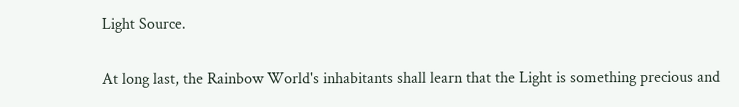Light Source.

At long last, the Rainbow World's inhabitants shall learn that the Light is something precious and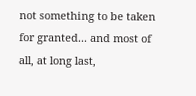not something to be taken for granted... and most of all, at long last,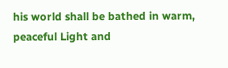his world shall be bathed in warm, peaceful Light and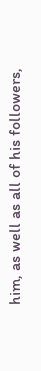him, as well as all of his followers,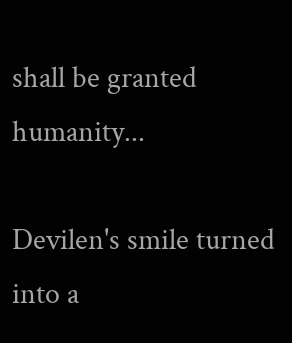shall be granted humanity...

Devilen's smile turned into a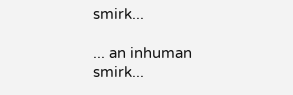smirk...

... an inhuman smirk...